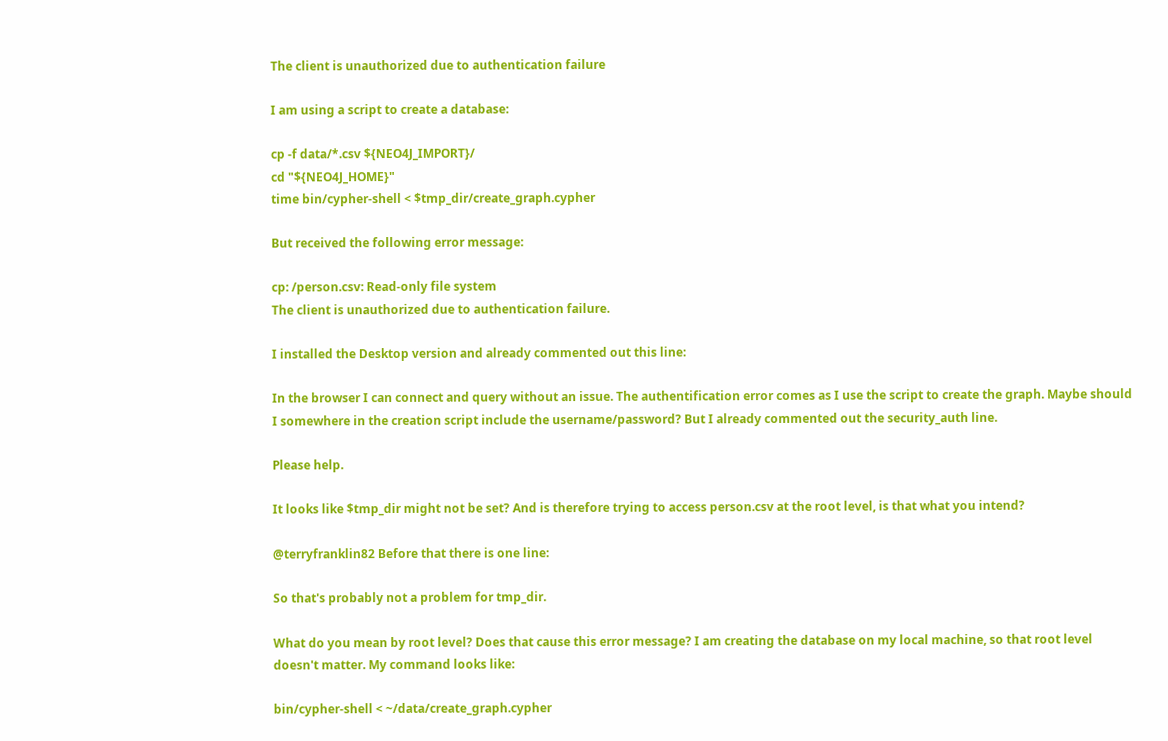The client is unauthorized due to authentication failure

I am using a script to create a database:

cp -f data/*.csv ${NEO4J_IMPORT}/
cd "${NEO4J_HOME}"
time bin/cypher-shell < $tmp_dir/create_graph.cypher

But received the following error message:

cp: /person.csv: Read-only file system
The client is unauthorized due to authentication failure.

I installed the Desktop version and already commented out this line:

In the browser I can connect and query without an issue. The authentification error comes as I use the script to create the graph. Maybe should I somewhere in the creation script include the username/password? But I already commented out the security_auth line.

Please help.

It looks like $tmp_dir might not be set? And is therefore trying to access person.csv at the root level, is that what you intend?

@terryfranklin82 Before that there is one line:

So that's probably not a problem for tmp_dir.

What do you mean by root level? Does that cause this error message? I am creating the database on my local machine, so that root level doesn't matter. My command looks like:

bin/cypher-shell < ~/data/create_graph.cypher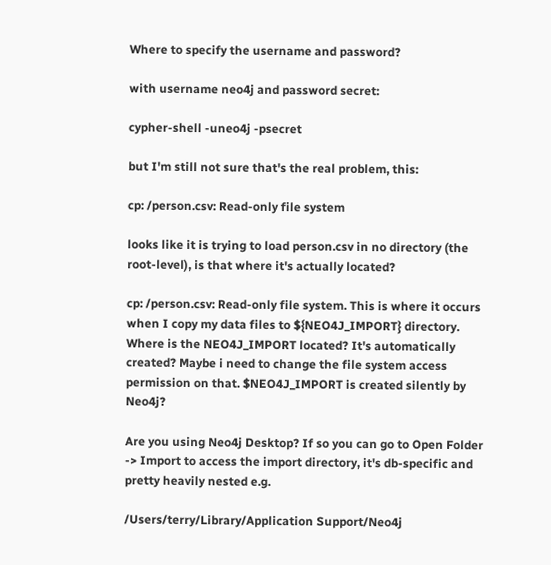Where to specify the username and password?

with username neo4j and password secret:

cypher-shell -uneo4j -psecret

but I'm still not sure that's the real problem, this:

cp: /person.csv: Read-only file system

looks like it is trying to load person.csv in no directory (the root-level), is that where it's actually located?

cp: /person.csv: Read-only file system. This is where it occurs when I copy my data files to ${NEO4J_IMPORT} directory. Where is the NEO4J_IMPORT located? It's automatically created? Maybe i need to change the file system access permission on that. $NEO4J_IMPORT is created silently by Neo4j?

Are you using Neo4j Desktop? If so you can go to Open Folder -> Import to access the import directory, it's db-specific and pretty heavily nested e.g.

/Users/terry/Library/Application Support/Neo4j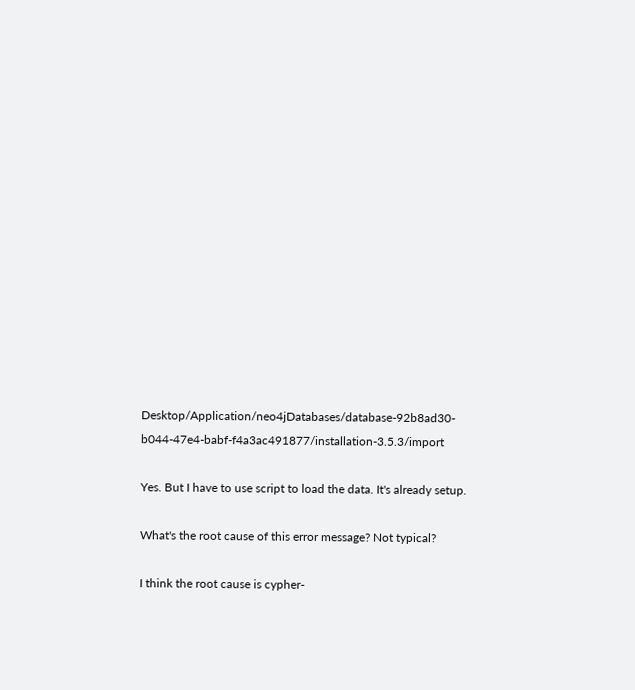Desktop/Application/neo4jDatabases/database-92b8ad30-b044-47e4-babf-f4a3ac491877/installation-3.5.3/import

Yes. But I have to use script to load the data. It's already setup.

What's the root cause of this error message? Not typical?

I think the root cause is cypher-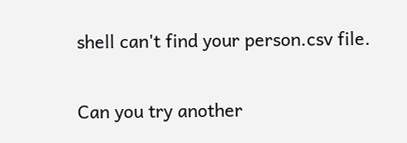shell can't find your person.csv file.

Can you try another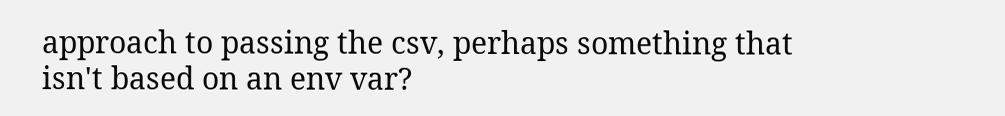approach to passing the csv, perhaps something that isn't based on an env var?